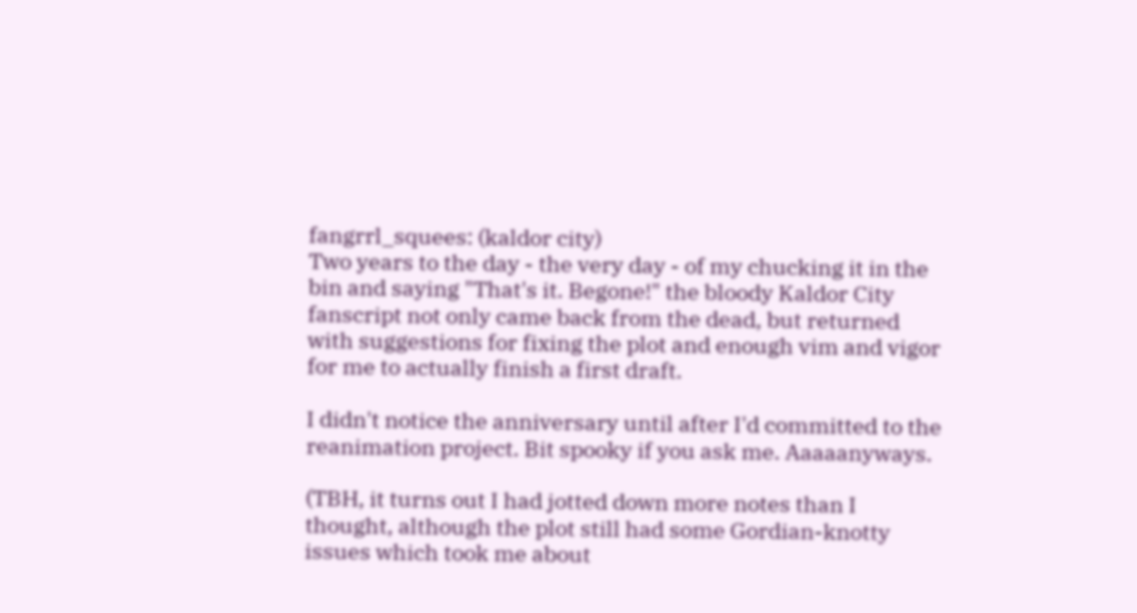fangrrl_squees: (kaldor city)
Two years to the day - the very day - of my chucking it in the bin and saying "That's it. Begone!" the bloody Kaldor City fanscript not only came back from the dead, but returned with suggestions for fixing the plot and enough vim and vigor for me to actually finish a first draft.

I didn't notice the anniversary until after I'd committed to the reanimation project. Bit spooky if you ask me. Aaaaanyways.

(TBH, it turns out I had jotted down more notes than I thought, although the plot still had some Gordian-knotty issues which took me about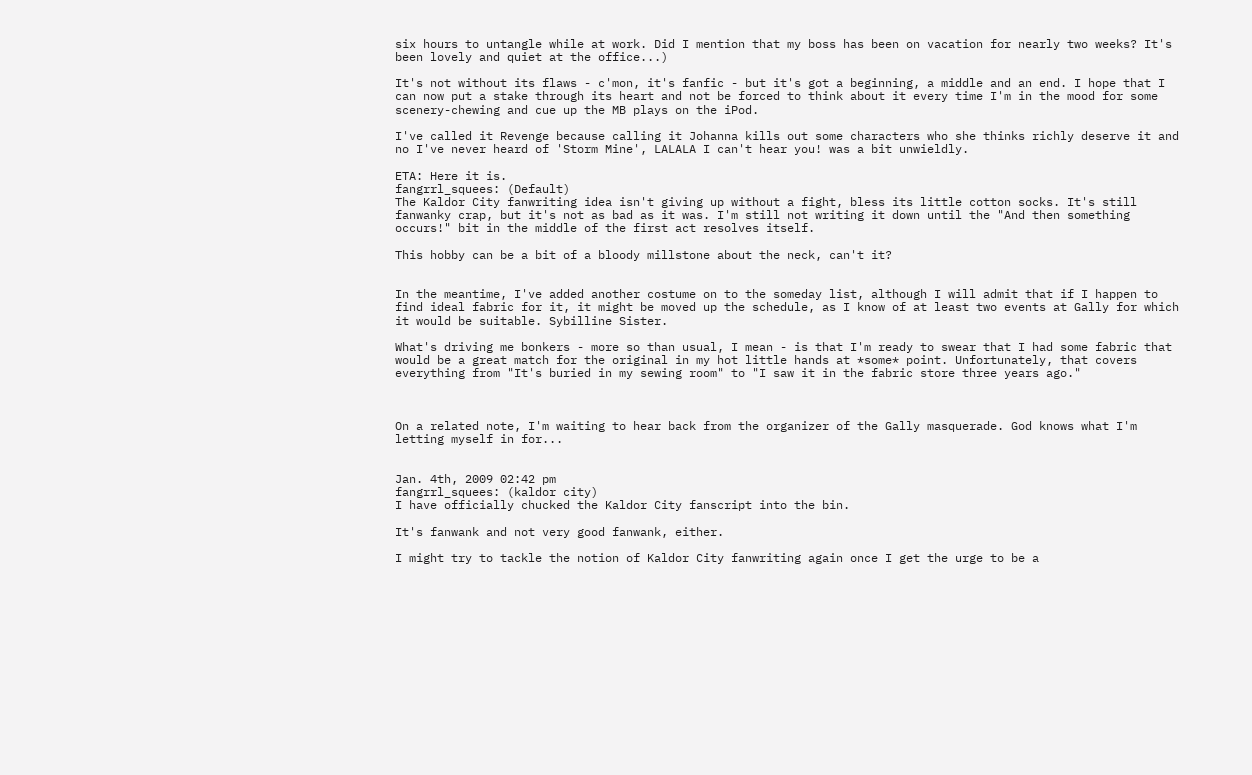six hours to untangle while at work. Did I mention that my boss has been on vacation for nearly two weeks? It's been lovely and quiet at the office...)

It's not without its flaws - c'mon, it's fanfic - but it's got a beginning, a middle and an end. I hope that I can now put a stake through its heart and not be forced to think about it every time I'm in the mood for some scenery-chewing and cue up the MB plays on the iPod.

I've called it Revenge because calling it Johanna kills out some characters who she thinks richly deserve it and no I've never heard of 'Storm Mine', LALALA I can't hear you! was a bit unwieldly.

ETA: Here it is.
fangrrl_squees: (Default)
The Kaldor City fanwriting idea isn't giving up without a fight, bless its little cotton socks. It's still fanwanky crap, but it's not as bad as it was. I'm still not writing it down until the "And then something occurs!" bit in the middle of the first act resolves itself.

This hobby can be a bit of a bloody millstone about the neck, can't it?


In the meantime, I've added another costume on to the someday list, although I will admit that if I happen to find ideal fabric for it, it might be moved up the schedule, as I know of at least two events at Gally for which it would be suitable. Sybilline Sister.

What's driving me bonkers - more so than usual, I mean - is that I'm ready to swear that I had some fabric that would be a great match for the original in my hot little hands at *some* point. Unfortunately, that covers everything from "It's buried in my sewing room" to "I saw it in the fabric store three years ago."



On a related note, I'm waiting to hear back from the organizer of the Gally masquerade. God knows what I'm letting myself in for...


Jan. 4th, 2009 02:42 pm
fangrrl_squees: (kaldor city)
I have officially chucked the Kaldor City fanscript into the bin.

It's fanwank and not very good fanwank, either.

I might try to tackle the notion of Kaldor City fanwriting again once I get the urge to be a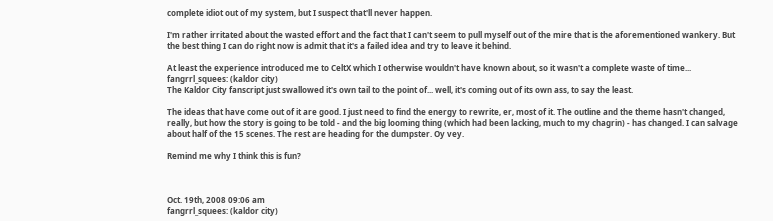complete idiot out of my system, but I suspect that'll never happen.

I'm rather irritated about the wasted effort and the fact that I can't seem to pull myself out of the mire that is the aforementioned wankery. But the best thing I can do right now is admit that it's a failed idea and try to leave it behind.

At least the experience introduced me to CeltX which I otherwise wouldn't have known about, so it wasn't a complete waste of time...
fangrrl_squees: (kaldor city)
The Kaldor City fanscript just swallowed it's own tail to the point of... well, it's coming out of its own ass, to say the least.

The ideas that have come out of it are good. I just need to find the energy to rewrite, er, most of it. The outline and the theme hasn't changed, really, but how the story is going to be told - and the big looming thing (which had been lacking, much to my chagrin) - has changed. I can salvage about half of the 15 scenes. The rest are heading for the dumpster. Oy vey.

Remind me why I think this is fun?



Oct. 19th, 2008 09:06 am
fangrrl_squees: (kaldor city)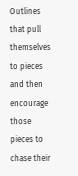Outlines that pull themselves to pieces and then encourage those pieces to chase their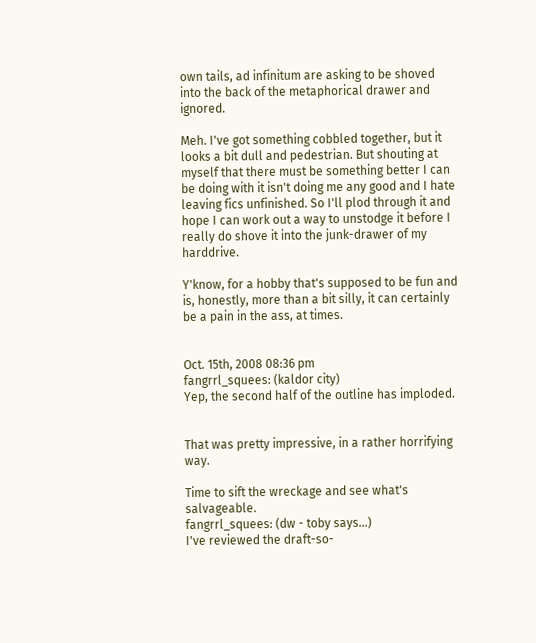own tails, ad infinitum are asking to be shoved into the back of the metaphorical drawer and ignored.

Meh. I've got something cobbled together, but it looks a bit dull and pedestrian. But shouting at myself that there must be something better I can be doing with it isn't doing me any good and I hate leaving fics unfinished. So I'll plod through it and hope I can work out a way to unstodge it before I really do shove it into the junk-drawer of my harddrive.

Y'know, for a hobby that's supposed to be fun and is, honestly, more than a bit silly, it can certainly be a pain in the ass, at times.


Oct. 15th, 2008 08:36 pm
fangrrl_squees: (kaldor city)
Yep, the second half of the outline has imploded.


That was pretty impressive, in a rather horrifying way.

Time to sift the wreckage and see what's salvageable.
fangrrl_squees: (dw - toby says...)
I've reviewed the draft-so-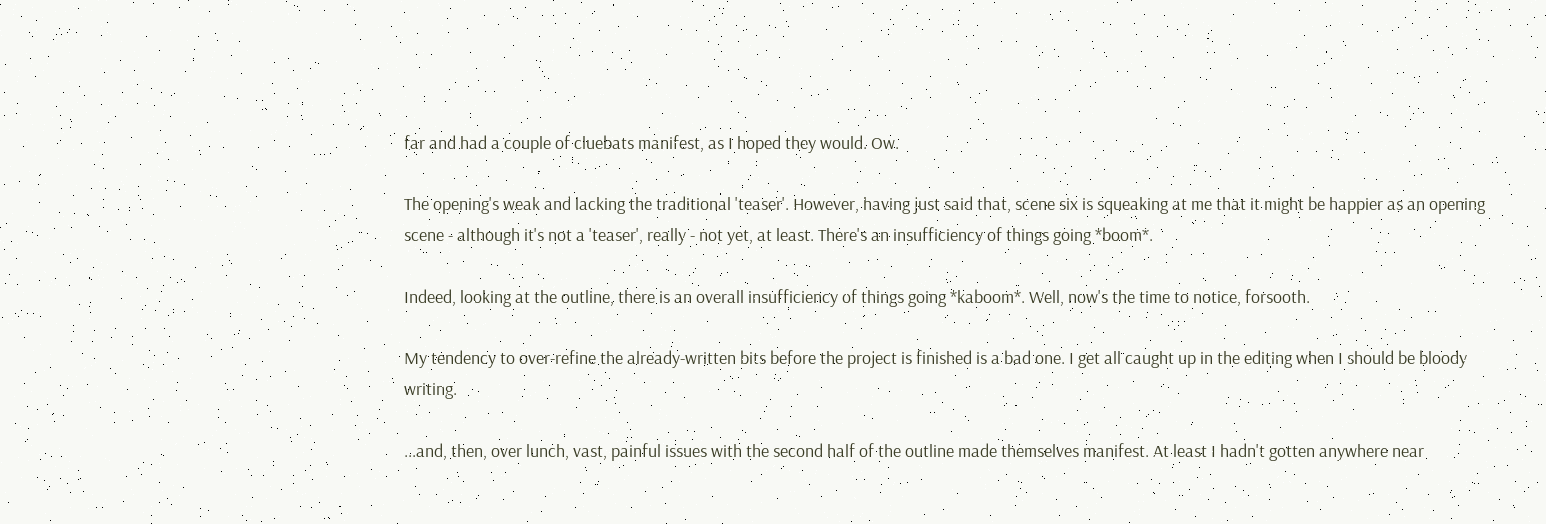far and had a couple of cluebats manifest, as I hoped they would. Ow.

The opening's weak and lacking the traditional 'teaser'. However, having just said that, scene six is squeaking at me that it might be happier as an opening scene - although it's not a 'teaser', really - not yet, at least. There's an insufficiency of things going *boom*.

Indeed, looking at the outline, there is an overall insufficiency of things going *kaboom*. Well, now's the time to notice, forsooth.

My tendency to over-refine the already-written bits before the project is finished is a bad one. I get all caught up in the editing when I should be bloody writing.

...and, then, over lunch, vast, painful issues with the second half of the outline made themselves manifest. At least I hadn't gotten anywhere near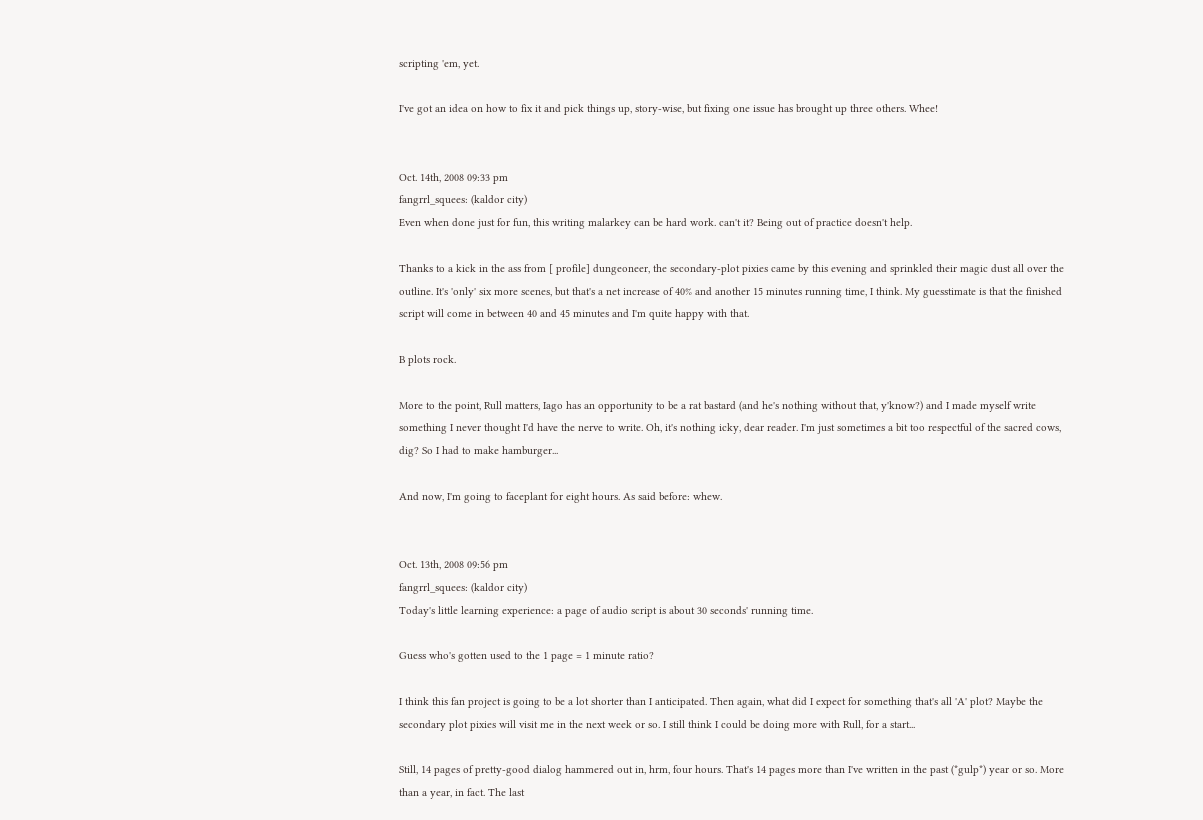scripting 'em, yet.

I've got an idea on how to fix it and pick things up, story-wise, but fixing one issue has brought up three others. Whee!


Oct. 14th, 2008 09:33 pm
fangrrl_squees: (kaldor city)
Even when done just for fun, this writing malarkey can be hard work. can't it? Being out of practice doesn't help.

Thanks to a kick in the ass from [ profile] dungeoneer, the secondary-plot pixies came by this evening and sprinkled their magic dust all over the outline. It's 'only' six more scenes, but that's a net increase of 40% and another 15 minutes running time, I think. My guesstimate is that the finished script will come in between 40 and 45 minutes and I'm quite happy with that.

B plots rock.

More to the point, Rull matters, Iago has an opportunity to be a rat bastard (and he's nothing without that, y'know?) and I made myself write something I never thought I'd have the nerve to write. Oh, it's nothing icky, dear reader. I'm just sometimes a bit too respectful of the sacred cows, dig? So I had to make hamburger...

And now, I'm going to faceplant for eight hours. As said before: whew.


Oct. 13th, 2008 09:56 pm
fangrrl_squees: (kaldor city)
Today's little learning experience: a page of audio script is about 30 seconds' running time.

Guess who's gotten used to the 1 page = 1 minute ratio?

I think this fan project is going to be a lot shorter than I anticipated. Then again, what did I expect for something that's all 'A' plot? Maybe the secondary plot pixies will visit me in the next week or so. I still think I could be doing more with Rull, for a start...

Still, 14 pages of pretty-good dialog hammered out in, hrm, four hours. That's 14 pages more than I've written in the past (*gulp*) year or so. More than a year, in fact. The last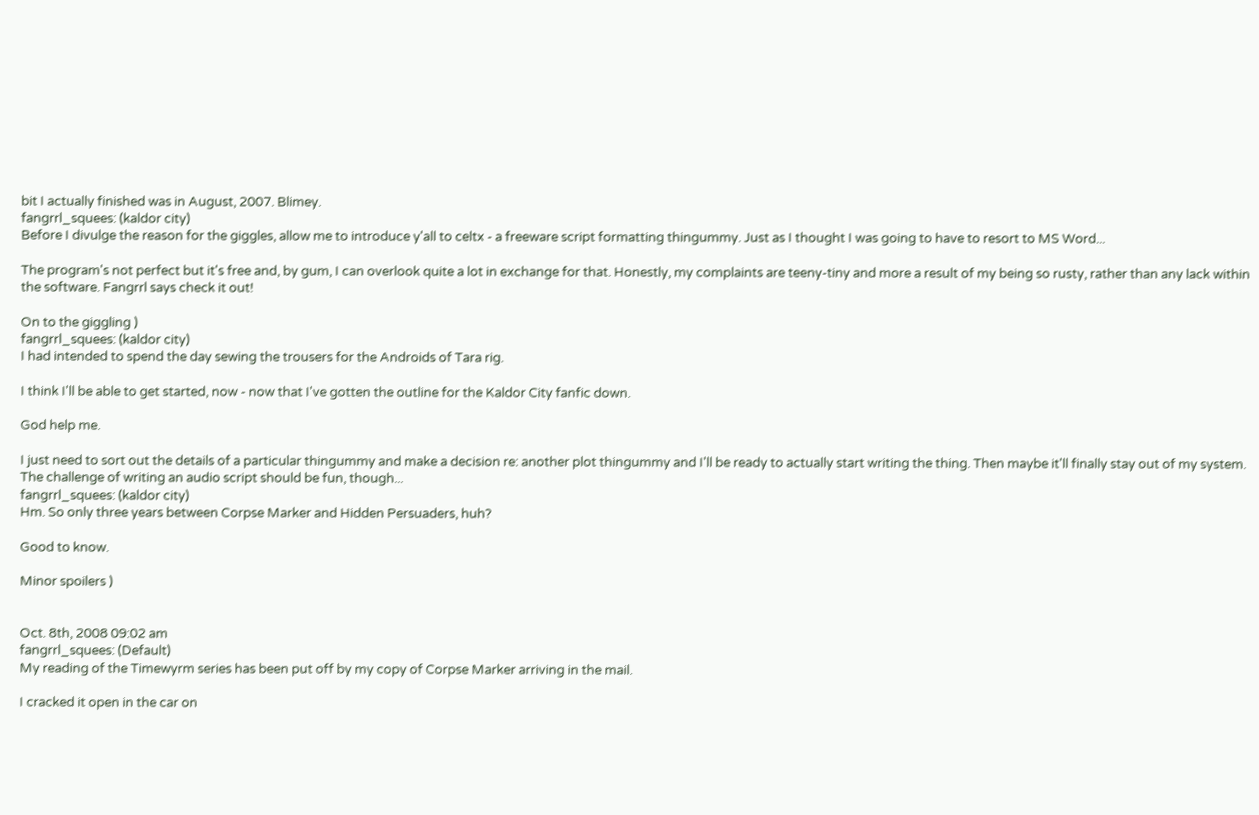bit I actually finished was in August, 2007. Blimey.
fangrrl_squees: (kaldor city)
Before I divulge the reason for the giggles, allow me to introduce y'all to celtx - a freeware script formatting thingummy. Just as I thought I was going to have to resort to MS Word...

The program's not perfect but it's free and, by gum, I can overlook quite a lot in exchange for that. Honestly, my complaints are teeny-tiny and more a result of my being so rusty, rather than any lack within the software. Fangrrl says check it out!

On to the giggling )
fangrrl_squees: (kaldor city)
I had intended to spend the day sewing the trousers for the Androids of Tara rig.

I think I'll be able to get started, now - now that I've gotten the outline for the Kaldor City fanfic down.

God help me.

I just need to sort out the details of a particular thingummy and make a decision re: another plot thingummy and I'll be ready to actually start writing the thing. Then maybe it'll finally stay out of my system. The challenge of writing an audio script should be fun, though...
fangrrl_squees: (kaldor city)
Hm. So only three years between Corpse Marker and Hidden Persuaders, huh?

Good to know.

Minor spoilers )


Oct. 8th, 2008 09:02 am
fangrrl_squees: (Default)
My reading of the Timewyrm series has been put off by my copy of Corpse Marker arriving in the mail.

I cracked it open in the car on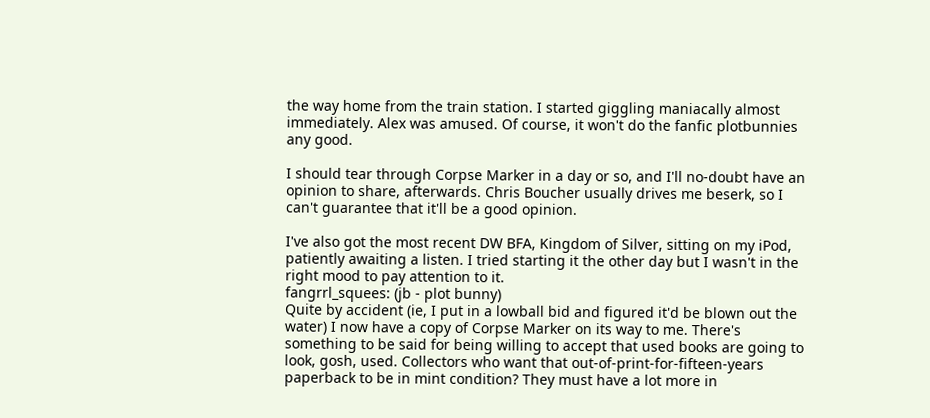the way home from the train station. I started giggling maniacally almost immediately. Alex was amused. Of course, it won't do the fanfic plotbunnies any good.

I should tear through Corpse Marker in a day or so, and I'll no-doubt have an opinion to share, afterwards. Chris Boucher usually drives me beserk, so I can't guarantee that it'll be a good opinion.

I've also got the most recent DW BFA, Kingdom of Silver, sitting on my iPod, patiently awaiting a listen. I tried starting it the other day but I wasn't in the right mood to pay attention to it.
fangrrl_squees: (jb - plot bunny)
Quite by accident (ie, I put in a lowball bid and figured it'd be blown out the water) I now have a copy of Corpse Marker on its way to me. There's something to be said for being willing to accept that used books are going to look, gosh, used. Collectors who want that out-of-print-for-fifteen-years paperback to be in mint condition? They must have a lot more in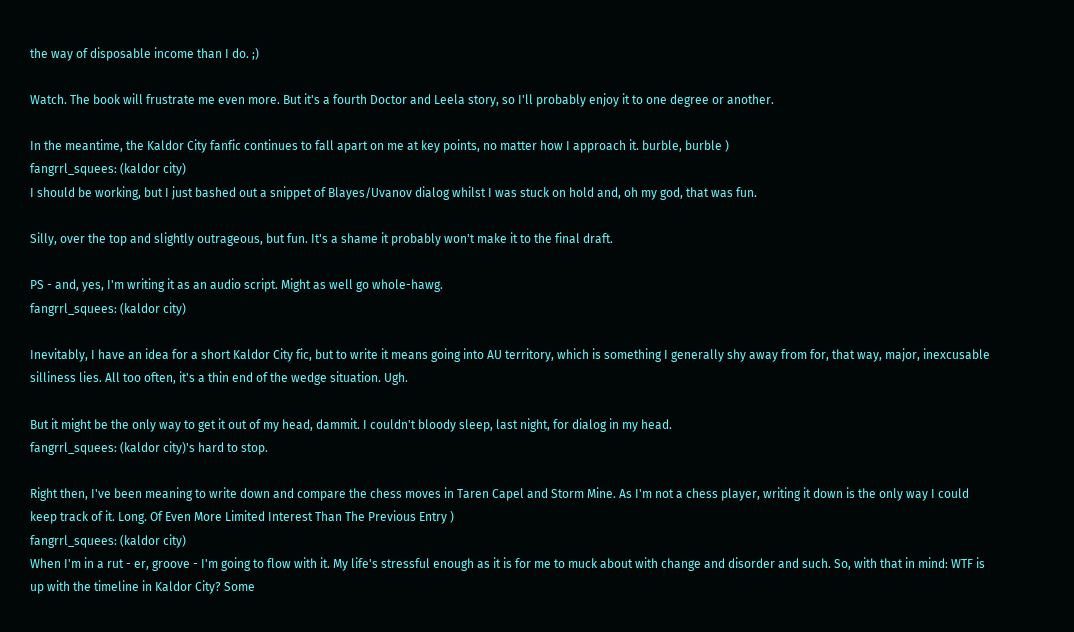the way of disposable income than I do. ;)

Watch. The book will frustrate me even more. But it's a fourth Doctor and Leela story, so I'll probably enjoy it to one degree or another.

In the meantime, the Kaldor City fanfic continues to fall apart on me at key points, no matter how I approach it. burble, burble )
fangrrl_squees: (kaldor city)
I should be working, but I just bashed out a snippet of Blayes/Uvanov dialog whilst I was stuck on hold and, oh my god, that was fun.

Silly, over the top and slightly outrageous, but fun. It's a shame it probably won't make it to the final draft.

PS - and, yes, I'm writing it as an audio script. Might as well go whole-hawg.
fangrrl_squees: (kaldor city)

Inevitably, I have an idea for a short Kaldor City fic, but to write it means going into AU territory, which is something I generally shy away from for, that way, major, inexcusable silliness lies. All too often, it's a thin end of the wedge situation. Ugh.

But it might be the only way to get it out of my head, dammit. I couldn't bloody sleep, last night, for dialog in my head.
fangrrl_squees: (kaldor city)'s hard to stop.

Right then, I've been meaning to write down and compare the chess moves in Taren Capel and Storm Mine. As I'm not a chess player, writing it down is the only way I could keep track of it. Long. Of Even More Limited Interest Than The Previous Entry )
fangrrl_squees: (kaldor city)
When I'm in a rut - er, groove - I'm going to flow with it. My life's stressful enough as it is for me to muck about with change and disorder and such. So, with that in mind: WTF is up with the timeline in Kaldor City? Some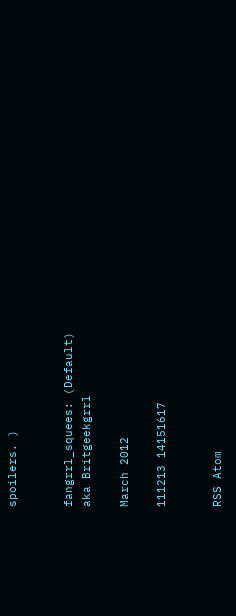spoilers. )


fangrrl_squees: (Default)
aka Britgeekgrrl

March 2012

111213 14151617


RSS Atom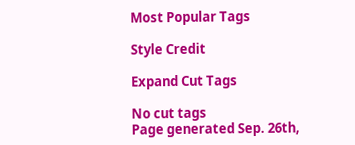Most Popular Tags

Style Credit

Expand Cut Tags

No cut tags
Page generated Sep. 26th,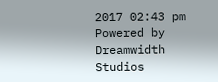2017 02:43 pm
Powered by Dreamwidth Studios